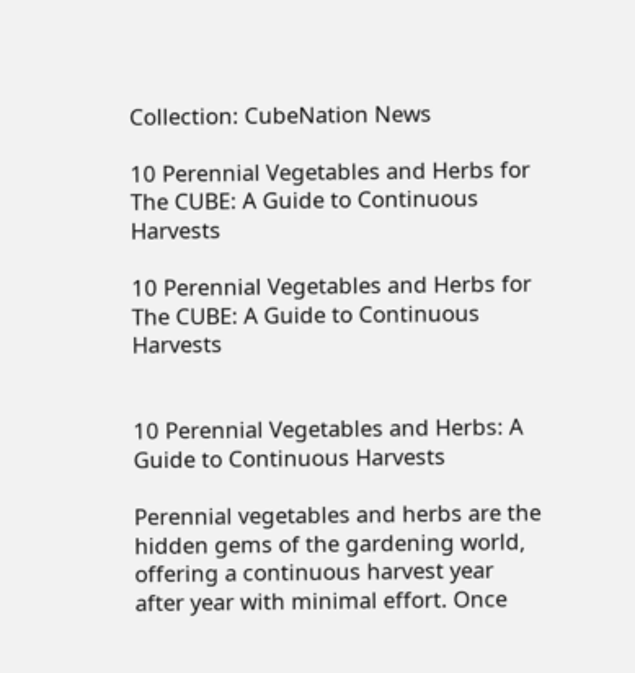Collection: CubeNation News

10 Perennial Vegetables and Herbs for The CUBE: A Guide to Continuous Harvests

10 Perennial Vegetables and Herbs for The CUBE: A Guide to Continuous Harvests


10 Perennial Vegetables and Herbs: A Guide to Continuous Harvests

Perennial vegetables and herbs are the hidden gems of the gardening world, offering a continuous harvest year after year with minimal effort. Once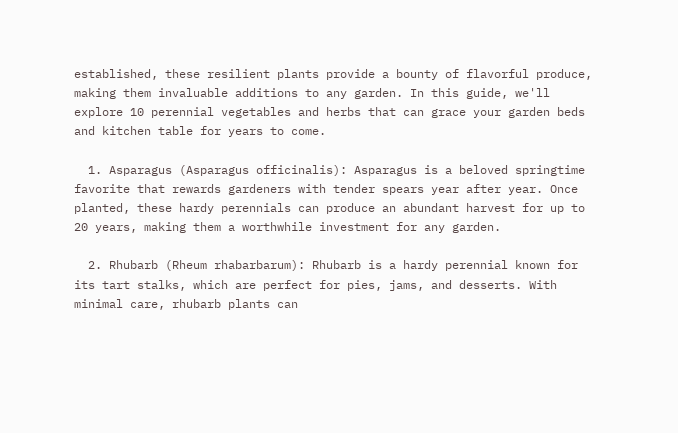established, these resilient plants provide a bounty of flavorful produce, making them invaluable additions to any garden. In this guide, we'll explore 10 perennial vegetables and herbs that can grace your garden beds and kitchen table for years to come.

  1. Asparagus (Asparagus officinalis): Asparagus is a beloved springtime favorite that rewards gardeners with tender spears year after year. Once planted, these hardy perennials can produce an abundant harvest for up to 20 years, making them a worthwhile investment for any garden.

  2. Rhubarb (Rheum rhabarbarum): Rhubarb is a hardy perennial known for its tart stalks, which are perfect for pies, jams, and desserts. With minimal care, rhubarb plants can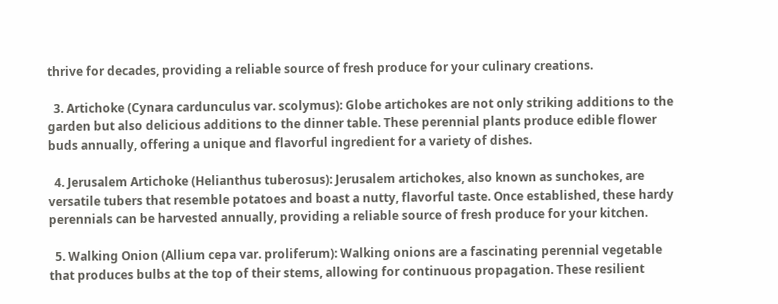thrive for decades, providing a reliable source of fresh produce for your culinary creations.

  3. Artichoke (Cynara cardunculus var. scolymus): Globe artichokes are not only striking additions to the garden but also delicious additions to the dinner table. These perennial plants produce edible flower buds annually, offering a unique and flavorful ingredient for a variety of dishes.

  4. Jerusalem Artichoke (Helianthus tuberosus): Jerusalem artichokes, also known as sunchokes, are versatile tubers that resemble potatoes and boast a nutty, flavorful taste. Once established, these hardy perennials can be harvested annually, providing a reliable source of fresh produce for your kitchen.

  5. Walking Onion (Allium cepa var. proliferum): Walking onions are a fascinating perennial vegetable that produces bulbs at the top of their stems, allowing for continuous propagation. These resilient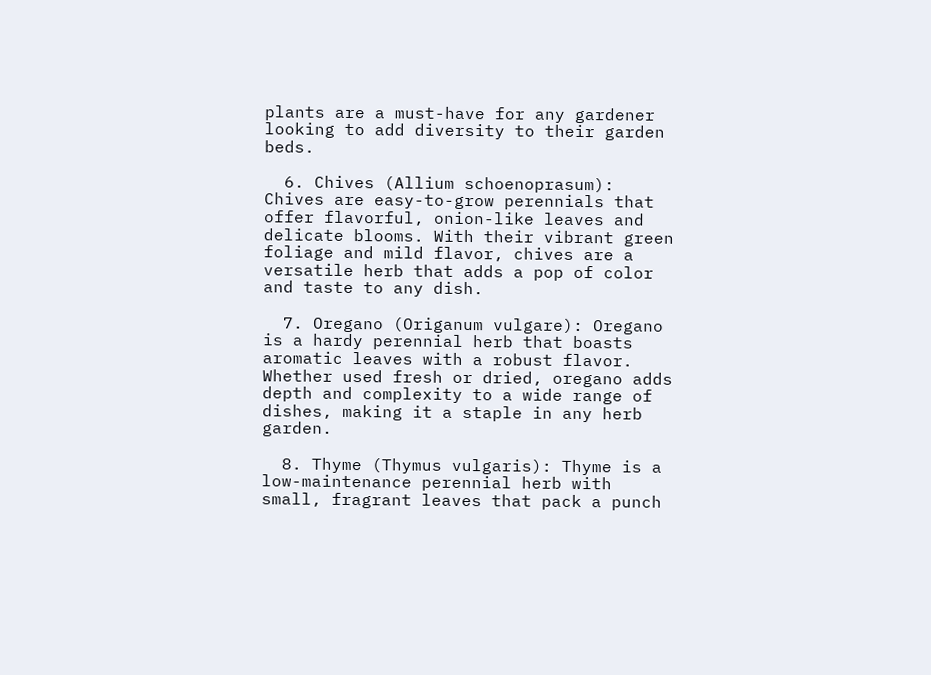plants are a must-have for any gardener looking to add diversity to their garden beds.

  6. Chives (Allium schoenoprasum): Chives are easy-to-grow perennials that offer flavorful, onion-like leaves and delicate blooms. With their vibrant green foliage and mild flavor, chives are a versatile herb that adds a pop of color and taste to any dish.

  7. Oregano (Origanum vulgare): Oregano is a hardy perennial herb that boasts aromatic leaves with a robust flavor. Whether used fresh or dried, oregano adds depth and complexity to a wide range of dishes, making it a staple in any herb garden.

  8. Thyme (Thymus vulgaris): Thyme is a low-maintenance perennial herb with small, fragrant leaves that pack a punch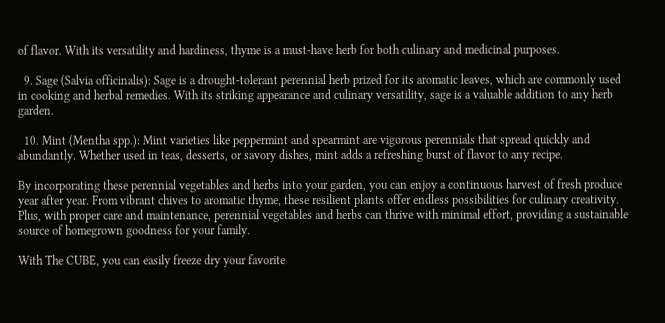of flavor. With its versatility and hardiness, thyme is a must-have herb for both culinary and medicinal purposes.

  9. Sage (Salvia officinalis): Sage is a drought-tolerant perennial herb prized for its aromatic leaves, which are commonly used in cooking and herbal remedies. With its striking appearance and culinary versatility, sage is a valuable addition to any herb garden.

  10. Mint (Mentha spp.): Mint varieties like peppermint and spearmint are vigorous perennials that spread quickly and abundantly. Whether used in teas, desserts, or savory dishes, mint adds a refreshing burst of flavor to any recipe.

By incorporating these perennial vegetables and herbs into your garden, you can enjoy a continuous harvest of fresh produce year after year. From vibrant chives to aromatic thyme, these resilient plants offer endless possibilities for culinary creativity. Plus, with proper care and maintenance, perennial vegetables and herbs can thrive with minimal effort, providing a sustainable source of homegrown goodness for your family.

With The CUBE, you can easily freeze dry your favorite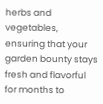herbs and vegetables, ensuring that your garden bounty stays fresh and flavorful for months to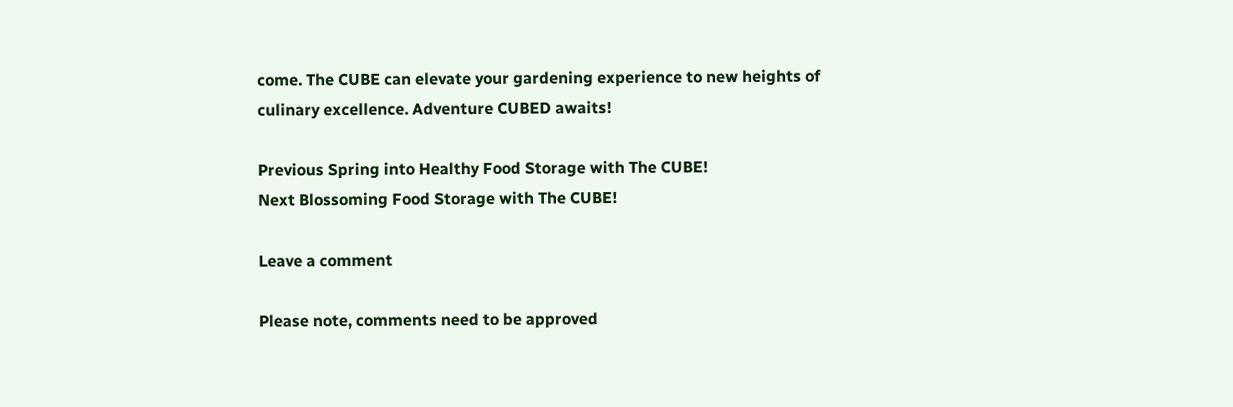come. The CUBE can elevate your gardening experience to new heights of culinary excellence. Adventure CUBED awaits!

Previous Spring into Healthy Food Storage with The CUBE!
Next Blossoming Food Storage with The CUBE!

Leave a comment

Please note, comments need to be approved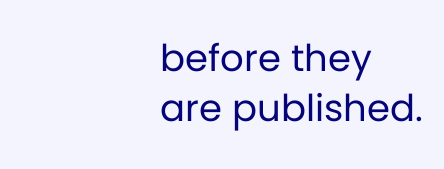before they are published.